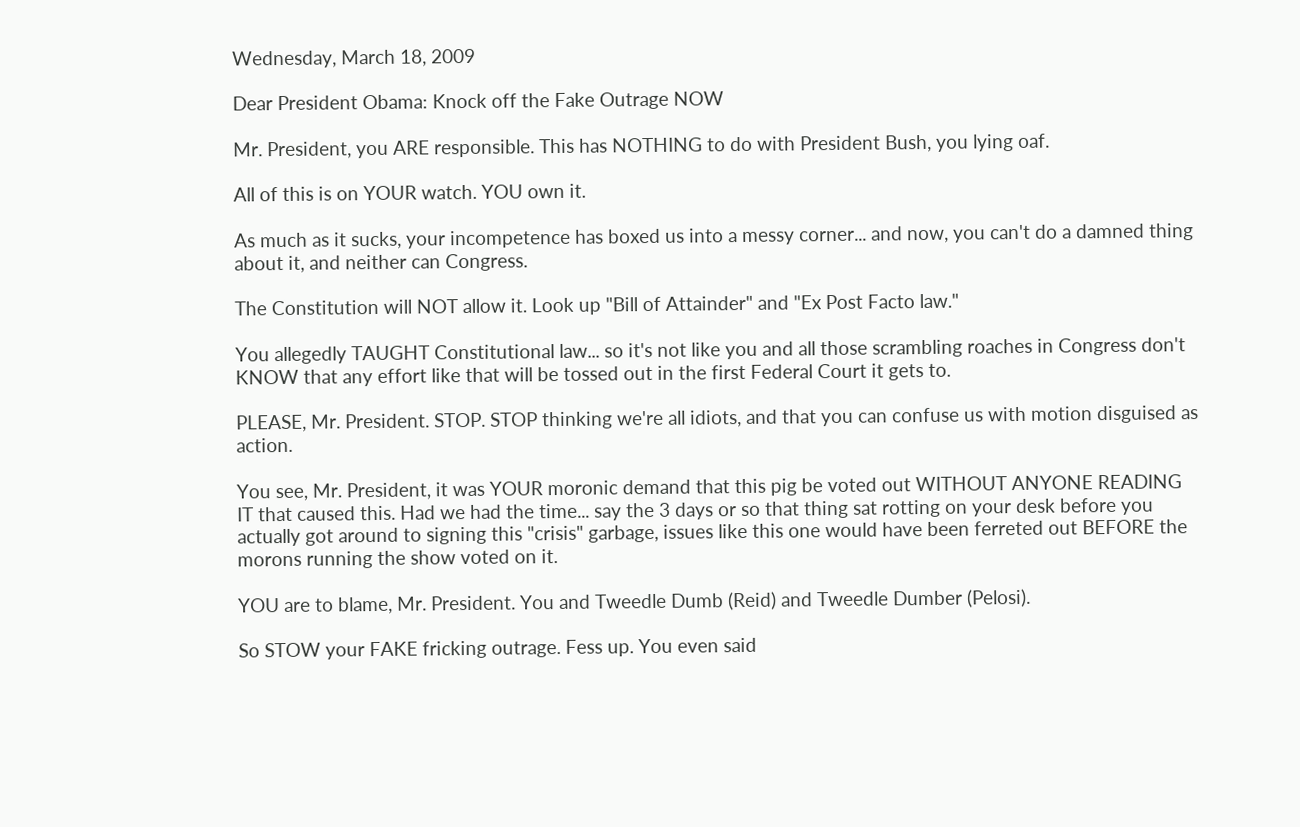Wednesday, March 18, 2009

Dear President Obama: Knock off the Fake Outrage NOW

Mr. President, you ARE responsible. This has NOTHING to do with President Bush, you lying oaf.

All of this is on YOUR watch. YOU own it.

As much as it sucks, your incompetence has boxed us into a messy corner... and now, you can't do a damned thing about it, and neither can Congress.

The Constitution will NOT allow it. Look up "Bill of Attainder" and "Ex Post Facto law."

You allegedly TAUGHT Constitutional law... so it's not like you and all those scrambling roaches in Congress don't KNOW that any effort like that will be tossed out in the first Federal Court it gets to.

PLEASE, Mr. President. STOP. STOP thinking we're all idiots, and that you can confuse us with motion disguised as action.

You see, Mr. President, it was YOUR moronic demand that this pig be voted out WITHOUT ANYONE READING IT that caused this. Had we had the time... say the 3 days or so that thing sat rotting on your desk before you actually got around to signing this "crisis" garbage, issues like this one would have been ferreted out BEFORE the morons running the show voted on it.

YOU are to blame, Mr. President. You and Tweedle Dumb (Reid) and Tweedle Dumber (Pelosi).

So STOW your FAKE fricking outrage. Fess up. You even said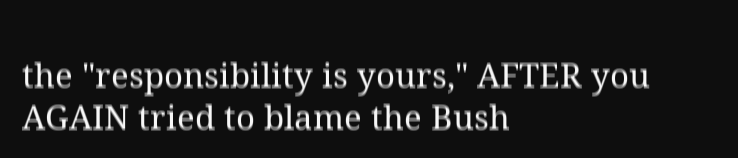the "responsibility is yours," AFTER you AGAIN tried to blame the Bush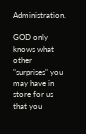Administration.

GOD only knows what other "surprises" you may have in store for us that you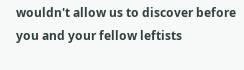wouldn't allow us to discover before you and your fellow leftists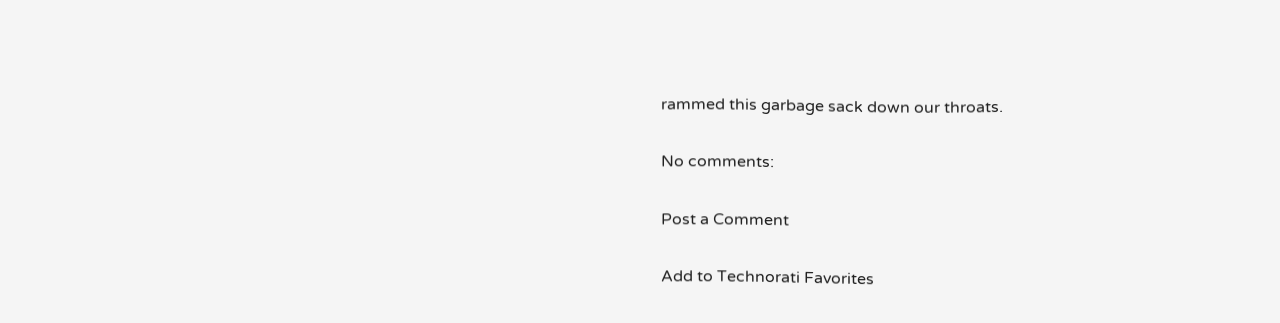rammed this garbage sack down our throats.

No comments:

Post a Comment

Add to Technorati Favorites